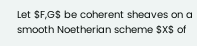Let $F,G$ be coherent sheaves on a smooth Noetherian scheme $X$ of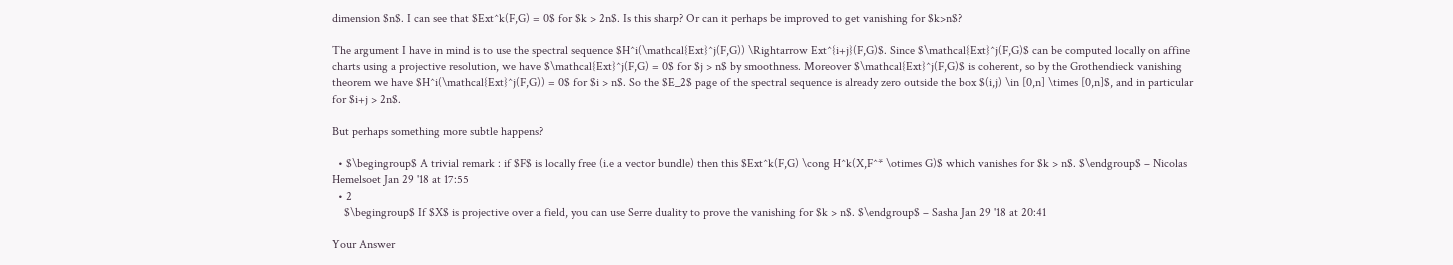dimension $n$. I can see that $Ext^k(F,G) = 0$ for $k > 2n$. Is this sharp? Or can it perhaps be improved to get vanishing for $k>n$?

The argument I have in mind is to use the spectral sequence $H^i(\mathcal{Ext}^j(F,G)) \Rightarrow Ext^{i+j}(F,G)$. Since $\mathcal{Ext}^j(F,G)$ can be computed locally on affine charts using a projective resolution, we have $\mathcal{Ext}^j(F,G) = 0$ for $j > n$ by smoothness. Moreover $\mathcal{Ext}^j(F,G)$ is coherent, so by the Grothendieck vanishing theorem we have $H^i(\mathcal{Ext}^j(F,G)) = 0$ for $i > n$. So the $E_2$ page of the spectral sequence is already zero outside the box $(i,j) \in [0,n] \times [0,n]$, and in particular for $i+j > 2n$.

But perhaps something more subtle happens?

  • $\begingroup$ A trivial remark : if $F$ is locally free (i.e a vector bundle) then this $Ext^k(F,G) \cong H^k(X,F^* \otimes G)$ which vanishes for $k > n$. $\endgroup$ – Nicolas Hemelsoet Jan 29 '18 at 17:55
  • 2
    $\begingroup$ If $X$ is projective over a field, you can use Serre duality to prove the vanishing for $k > n$. $\endgroup$ – Sasha Jan 29 '18 at 20:41

Your Answer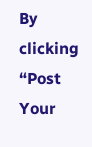By clicking “Post Your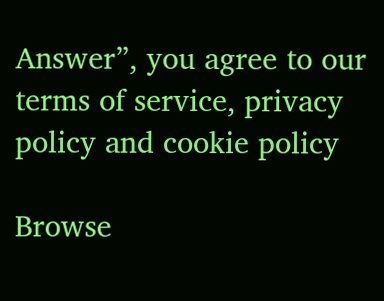Answer”, you agree to our terms of service, privacy policy and cookie policy

Browse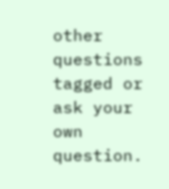other questions tagged or ask your own question.